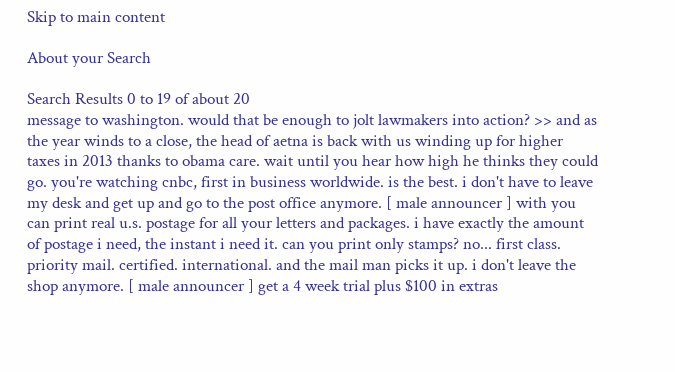Skip to main content

About your Search

Search Results 0 to 19 of about 20
message to washington. would that be enough to jolt lawmakers into action? >> and as the year winds to a close, the head of aetna is back with us winding up for higher taxes in 2013 thanks to obama care. wait until you hear how high he thinks they could go. you're watching cnbc, first in business worldwide. is the best. i don't have to leave my desk and get up and go to the post office anymore. [ male announcer ] with you can print real u.s. postage for all your letters and packages. i have exactly the amount of postage i need, the instant i need it. can you print only stamps? no... first class. priority mail. certified. international. and the mail man picks it up. i don't leave the shop anymore. [ male announcer ] get a 4 week trial plus $100 in extras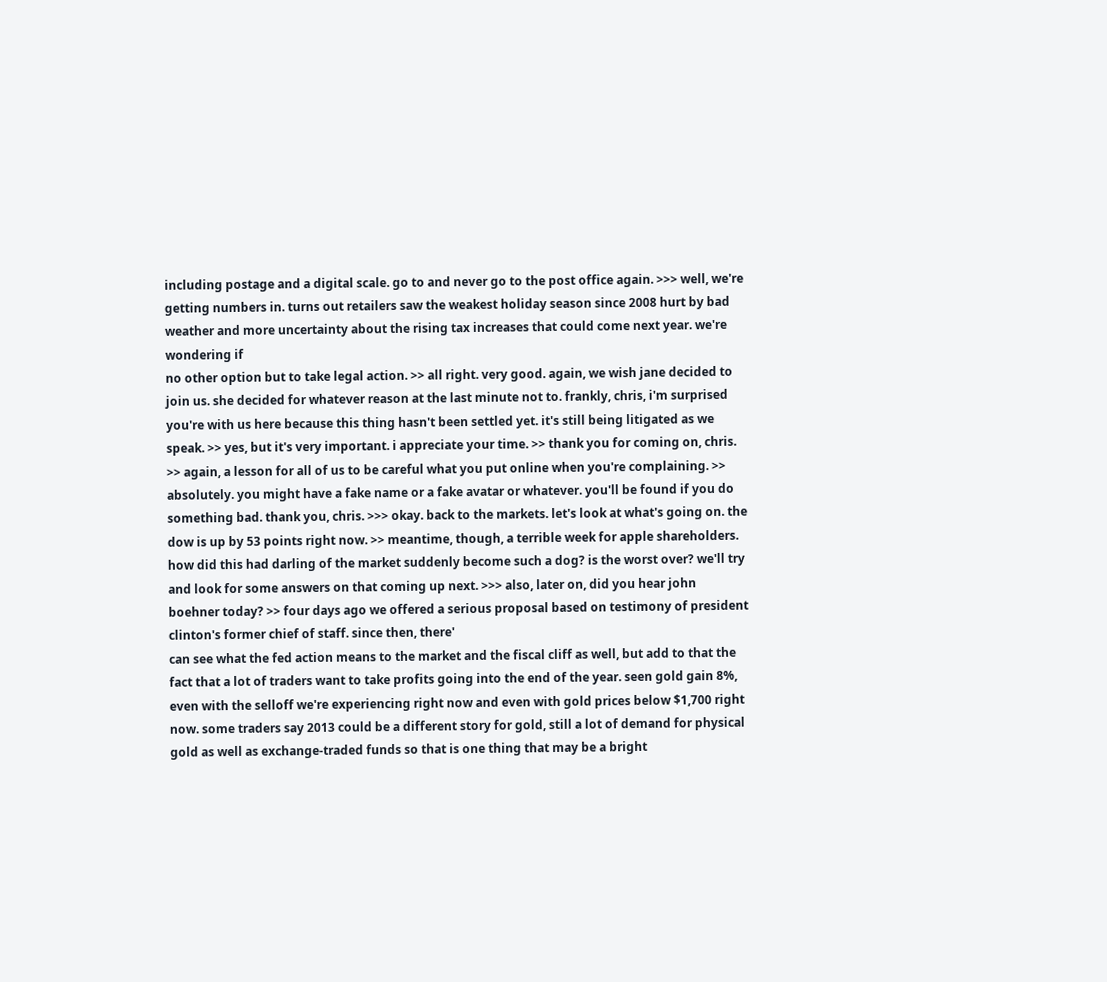including postage and a digital scale. go to and never go to the post office again. >>> well, we're getting numbers in. turns out retailers saw the weakest holiday season since 2008 hurt by bad weather and more uncertainty about the rising tax increases that could come next year. we're wondering if
no other option but to take legal action. >> all right. very good. again, we wish jane decided to join us. she decided for whatever reason at the last minute not to. frankly, chris, i'm surprised you're with us here because this thing hasn't been settled yet. it's still being litigated as we speak. >> yes, but it's very important. i appreciate your time. >> thank you for coming on, chris. >> again, a lesson for all of us to be careful what you put online when you're complaining. >> absolutely. you might have a fake name or a fake avatar or whatever. you'll be found if you do something bad. thank you, chris. >>> okay. back to the markets. let's look at what's going on. the dow is up by 53 points right now. >> meantime, though, a terrible week for apple shareholders. how did this had darling of the market suddenly become such a dog? is the worst over? we'll try and look for some answers on that coming up next. >>> also, later on, did you hear john boehner today? >> four days ago we offered a serious proposal based on testimony of president clinton's former chief of staff. since then, there'
can see what the fed action means to the market and the fiscal cliff as well, but add to that the fact that a lot of traders want to take profits going into the end of the year. seen gold gain 8%, even with the selloff we're experiencing right now and even with gold prices below $1,700 right now. some traders say 2013 could be a different story for gold, still a lot of demand for physical gold as well as exchange-traded funds so that is one thing that may be a bright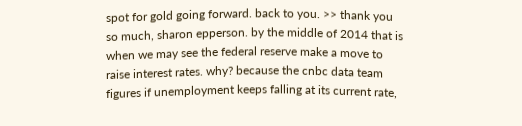spot for gold going forward. back to you. >> thank you so much, sharon epperson. by the middle of 2014 that is when we may see the federal reserve make a move to raise interest rates. why? because the cnbc data team figures if unemployment keeps falling at its current rate,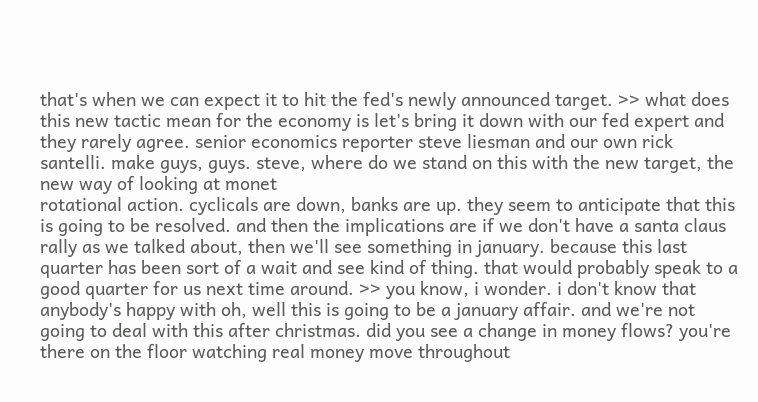that's when we can expect it to hit the fed's newly announced target. >> what does this new tactic mean for the economy is let's bring it down with our fed expert and they rarely agree. senior economics reporter steve liesman and our own rick santelli. make guys, guys. steve, where do we stand on this with the new target, the new way of looking at monet
rotational action. cyclicals are down, banks are up. they seem to anticipate that this is going to be resolved. and then the implications are if we don't have a santa claus rally as we talked about, then we'll see something in january. because this last quarter has been sort of a wait and see kind of thing. that would probably speak to a good quarter for us next time around. >> you know, i wonder. i don't know that anybody's happy with oh, well this is going to be a january affair. and we're not going to deal with this after christmas. did you see a change in money flows? you're there on the floor watching real money move throughout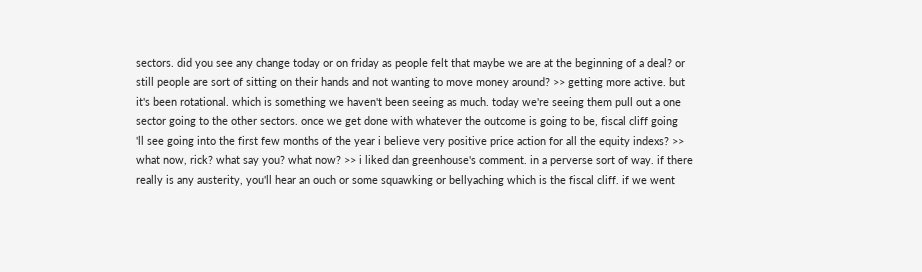sectors. did you see any change today or on friday as people felt that maybe we are at the beginning of a deal? or still people are sort of sitting on their hands and not wanting to move money around? >> getting more active. but it's been rotational. which is something we haven't been seeing as much. today we're seeing them pull out a one sector going to the other sectors. once we get done with whatever the outcome is going to be, fiscal cliff going
'll see going into the first few months of the year i believe very positive price action for all the equity indexs? >> what now, rick? what say you? what now? >> i liked dan greenhouse's comment. in a perverse sort of way. if there really is any austerity, you'll hear an ouch or some squawking or bellyaching which is the fiscal cliff. if we went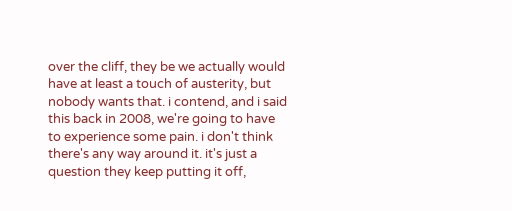over the cliff, they be we actually would have at least a touch of austerity, but nobody wants that. i contend, and i said this back in 2008, we're going to have to experience some pain. i don't think there's any way around it. it's just a question they keep putting it off,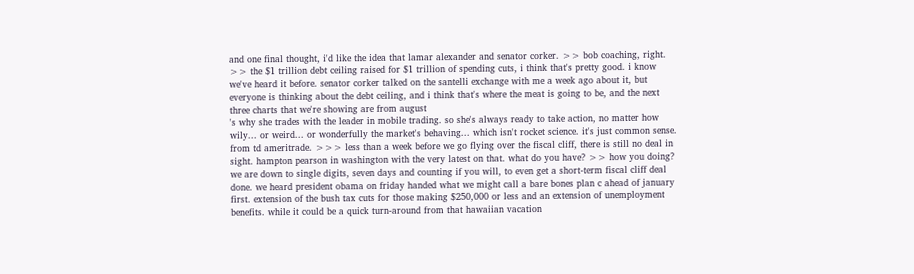and one final thought, i'd like the idea that lamar alexander and senator corker. >> bob coaching, right. >> the $1 trillion debt ceiling raised for $1 trillion of spending cuts, i think that's pretty good. i know we've heard it before. senator corker talked on the santelli exchange with me a week ago about it, but everyone is thinking about the debt ceiling, and i think that's where the meat is going to be, and the next three charts that we're showing are from august
's why she trades with the leader in mobile trading. so she's always ready to take action, no matter how wily... or weird... or wonderfully the market's behaving... which isn't rocket science. it's just common sense. from td ameritrade. >>> less than a week before we go flying over the fiscal cliff, there is still no deal in sight. hampton pearson in washington with the very latest on that. what do you have? >> how you doing? we are down to single digits, seven days and counting if you will, to even get a short-term fiscal cliff deal done. we heard president obama on friday handed what we might call a bare bones plan c ahead of january first. extension of the bush tax cuts for those making $250,000 or less and an extension of unemployment benefits. while it could be a quick turn-around from that hawaiian vacation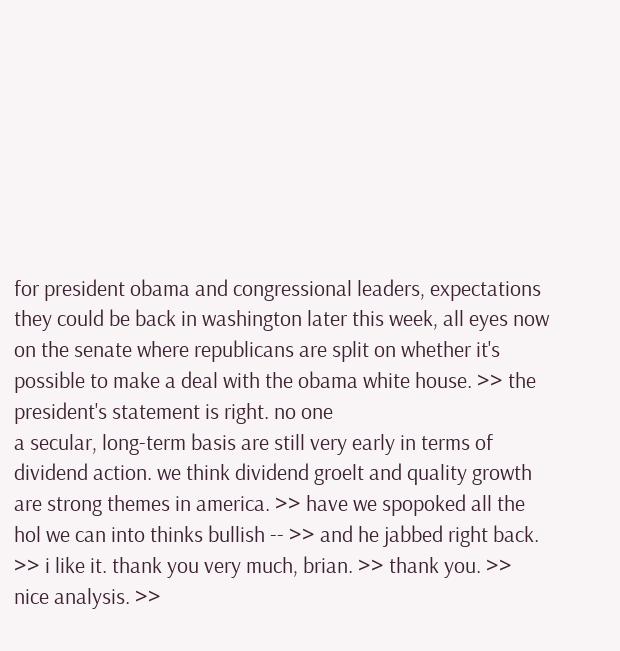for president obama and congressional leaders, expectations they could be back in washington later this week, all eyes now on the senate where republicans are split on whether it's possible to make a deal with the obama white house. >> the president's statement is right. no one
a secular, long-term basis are still very early in terms of dividend action. we think dividend groelt and quality growth are strong themes in america. >> have we spopoked all the hol we can into thinks bullish -- >> and he jabbed right back. >> i like it. thank you very much, brian. >> thank you. >> nice analysis. >>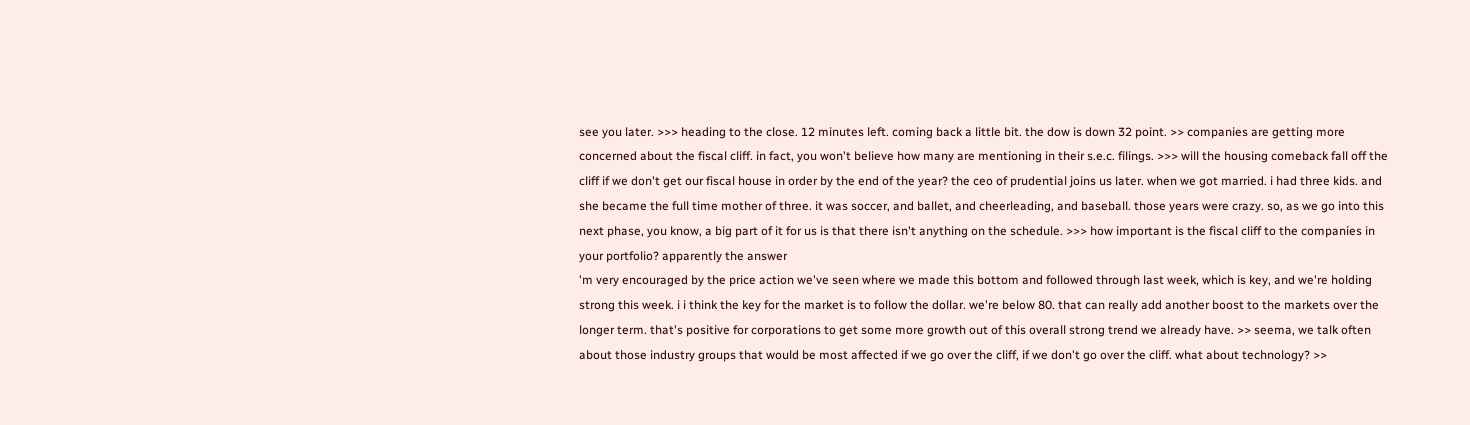see you later. >>> heading to the close. 12 minutes left. coming back a little bit. the dow is down 32 point. >> companies are getting more concerned about the fiscal cliff. in fact, you won't believe how many are mentioning in their s.e.c. filings. >>> will the housing comeback fall off the cliff if we don't get our fiscal house in order by the end of the year? the ceo of prudential joins us later. when we got married. i had three kids. and she became the full time mother of three. it was soccer, and ballet, and cheerleading, and baseball. those years were crazy. so, as we go into this next phase, you know, a big part of it for us is that there isn't anything on the schedule. >>> how important is the fiscal cliff to the companies in your portfolio? apparently the answer
'm very encouraged by the price action we've seen where we made this bottom and followed through last week, which is key, and we're holding strong this week. i i think the key for the market is to follow the dollar. we're below 80. that can really add another boost to the markets over the longer term. that's positive for corporations to get some more growth out of this overall strong trend we already have. >> seema, we talk often about those industry groups that would be most affected if we go over the cliff, if we don't go over the cliff. what about technology? >>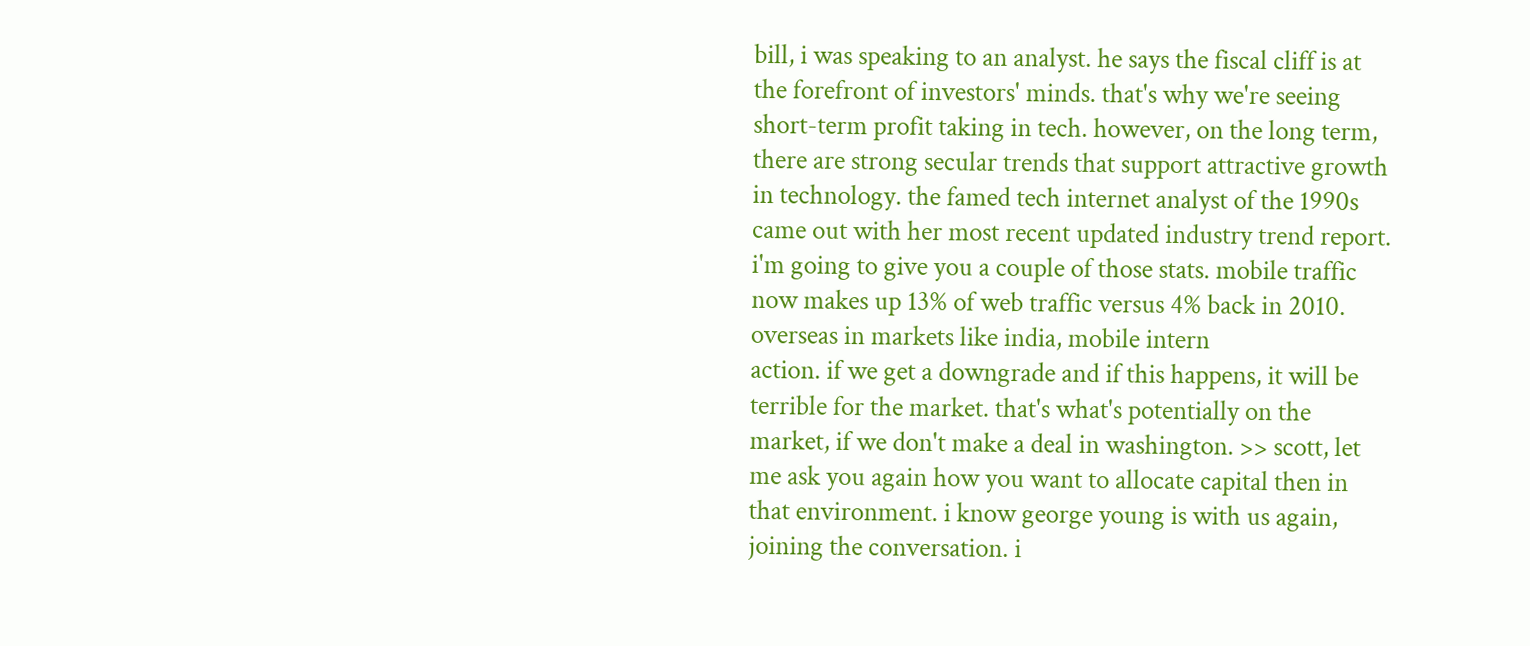bill, i was speaking to an analyst. he says the fiscal cliff is at the forefront of investors' minds. that's why we're seeing short-term profit taking in tech. however, on the long term, there are strong secular trends that support attractive growth in technology. the famed tech internet analyst of the 1990s came out with her most recent updated industry trend report. i'm going to give you a couple of those stats. mobile traffic now makes up 13% of web traffic versus 4% back in 2010. overseas in markets like india, mobile intern
action. if we get a downgrade and if this happens, it will be terrible for the market. that's what's potentially on the market, if we don't make a deal in washington. >> scott, let me ask you again how you want to allocate capital then in that environment. i know george young is with us again, joining the conversation. i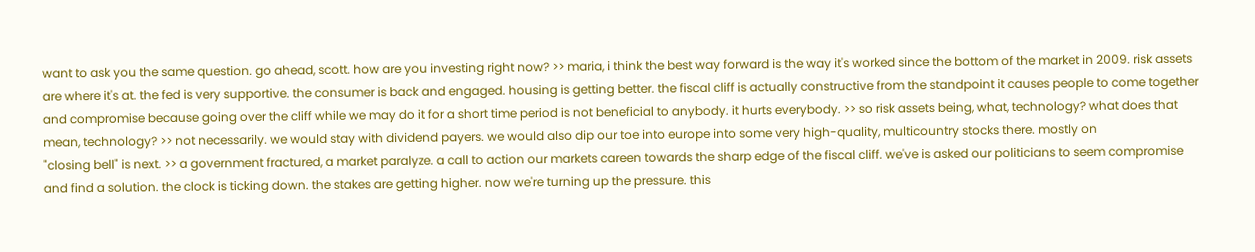want to ask you the same question. go ahead, scott. how are you investing right now? >> maria, i think the best way forward is the way it's worked since the bottom of the market in 2009. risk assets are where it's at. the fed is very supportive. the consumer is back and engaged. housing is getting better. the fiscal cliff is actually constructive from the standpoint it causes people to come together and compromise because going over the cliff while we may do it for a short time period is not beneficial to anybody. it hurts everybody. >> so risk assets being, what, technology? what does that mean, technology? >> not necessarily. we would stay with dividend payers. we would also dip our toe into europe into some very high-quality, multicountry stocks there. mostly on
"closing bell" is next. >> a government fractured, a market paralyze. a call to action our markets careen towards the sharp edge of the fiscal cliff. we've is asked our politicians to seem compromise and find a solution. the clock is ticking down. the stakes are getting higher. now we're turning up the pressure. this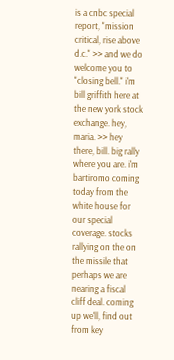is a cnbc special report, "mission critical, rise above d.c." >> and we do welcome you to "closing bell." i'm bill griffith here at the new york stock exchange. hey, maria. >> hey there, bill. big rally where you are. i'm bartiromo coming today from the white house for our special coverage. stocks rallying on the on the missile that perhaps we are nearing a fiscal cliff deal. coming up we'll, find out from key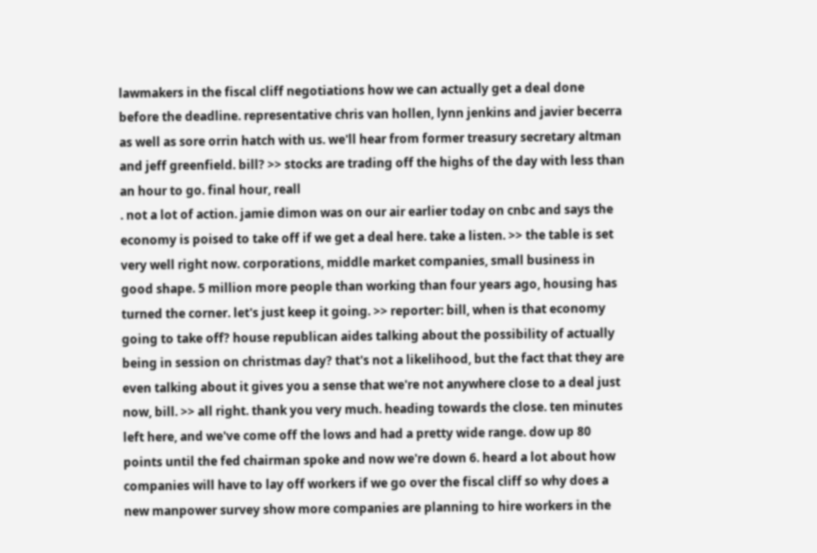lawmakers in the fiscal cliff negotiations how we can actually get a deal done before the deadline. representative chris van hollen, lynn jenkins and javier becerra as well as sore orrin hatch with us. we'll hear from former treasury secretary altman and jeff greenfield. bill? >> stocks are trading off the highs of the day with less than an hour to go. final hour, reall
. not a lot of action. jamie dimon was on our air earlier today on cnbc and says the economy is poised to take off if we get a deal here. take a listen. >> the table is set very well right now. corporations, middle market companies, small business in good shape. 5 million more people than working than four years ago, housing has turned the corner. let's just keep it going. >> reporter: bill, when is that economy going to take off? house republican aides talking about the possibility of actually being in session on christmas day? that's not a likelihood, but the fact that they are even talking about it gives you a sense that we're not anywhere close to a deal just now, bill. >> all right. thank you very much. heading towards the close. ten minutes left here, and we've come off the lows and had a pretty wide range. dow up 80 points until the fed chairman spoke and now we're down 6. heard a lot about how companies will have to lay off workers if we go over the fiscal cliff so why does a new manpower survey show more companies are planning to hire workers in the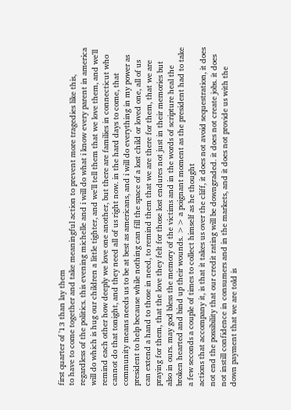first quarter of '13 than lay them
to have to come together and take meaningful action to prevent more tragedies like this, regardless of the politics. this evening michelle and i will do what i know every parent in america will do which is hug our children a little tighter, and we'll tell them that we love them, and we'll remind each other how deeply we love one another, but there are families in connecticut who cannot do that tonight, and they need all of us right now. in the hard days to come, that community means needs us to be at best as americans, and i will do everything in my power as president to help because while nothing can fill the space of a lost child or loved one, all of us can extend a hand to those in need, to remind them that we are there for them, that we are praying for them, that the love they felt for those lost endures not just in their memories but also in ours. may god bless the memory of the victims and in the words of scripture heal the broken hearted and bind up their wounds. >> a poignant moment as the president had to take a few seconds a couple of times to collect himself as he thought
actions that accompany it, is that it takes us over the cliff, it does not avoid sequestration, it does not end the possibility that our credit rating will be downgraded. it does not create jobs. it does not instill confidence in consumers and in the markets, and it does not provide us with the down payment that we are told is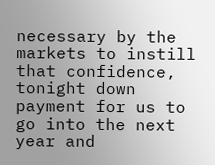necessary by the markets to instill that confidence, tonight down payment for us to go into the next year and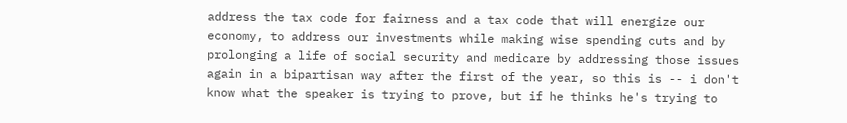address the tax code for fairness and a tax code that will energize our economy, to address our investments while making wise spending cuts and by prolonging a life of social security and medicare by addressing those issues again in a bipartisan way after the first of the year, so this is -- i don't know what the speaker is trying to prove, but if he thinks he's trying to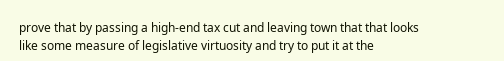prove that by passing a high-end tax cut and leaving town that that looks like some measure of legislative virtuosity and try to put it at the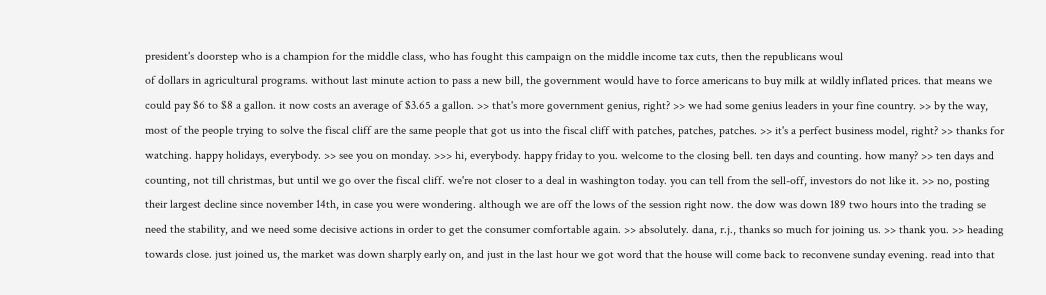president's doorstep who is a champion for the middle class, who has fought this campaign on the middle income tax cuts, then the republicans woul
of dollars in agricultural programs. without last minute action to pass a new bill, the government would have to force americans to buy milk at wildly inflated prices. that means we could pay $6 to $8 a gallon. it now costs an average of $3.65 a gallon. >> that's more government genius, right? >> we had some genius leaders in your fine country. >> by the way, most of the people trying to solve the fiscal cliff are the same people that got us into the fiscal cliff with patches, patches, patches. >> it's a perfect business model, right? >> thanks for watching. happy holidays, everybody. >> see you on monday. >>> hi, everybody. happy friday to you. welcome to the closing bell. ten days and counting. how many? >> ten days and counting, not till christmas, but until we go over the fiscal cliff. we're not closer to a deal in washington today. you can tell from the sell-off, investors do not like it. >> no, posting their largest decline since november 14th, in case you were wondering. although we are off the lows of the session right now. the dow was down 189 two hours into the trading se
need the stability, and we need some decisive actions in order to get the consumer comfortable again. >> absolutely. dana, r.j., thanks so much for joining us. >> thank you. >> heading towards close. just joined us, the market was down sharply early on, and just in the last hour we got word that the house will come back to reconvene sunday evening. read into that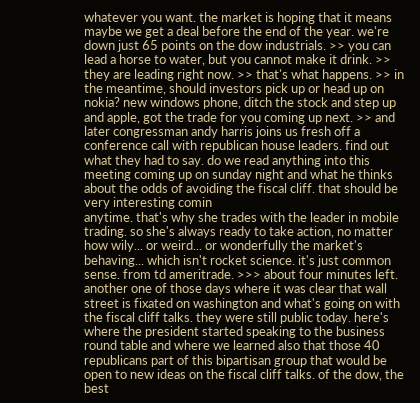whatever you want. the market is hoping that it means maybe we get a deal before the end of the year. we're down just 65 points on the dow industrials. >> you can lead a horse to water, but you cannot make it drink. >> they are leading right now. >> that's what happens. >> in the meantime, should investors pick up or head up on nokia? new windows phone, ditch the stock and step up and apple, got the trade for you coming up next. >> and later congressman andy harris joins us fresh off a conference call with republican house leaders. find out what they had to say. do we read anything into this meeting coming up on sunday night and what he thinks about the odds of avoiding the fiscal cliff. that should be very interesting comin
anytime. that's why she trades with the leader in mobile trading. so she's always ready to take action, no matter how wily... or weird... or wonderfully the market's behaving... which isn't rocket science. it's just common sense. from td ameritrade. >>> about four minutes left. another one of those days where it was clear that wall street is fixated on washington and what's going on with the fiscal cliff talks. they were still public today. here's where the president started speaking to the business round table and where we learned also that those 40 republicans part of this bipartisan group that would be open to new ideas on the fiscal cliff talks. of the dow, the best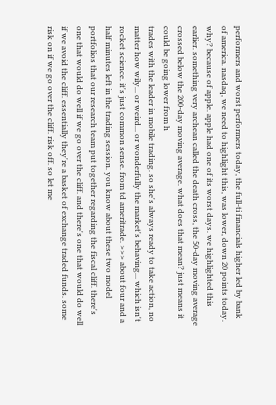performers and worst performers today, the full-ti financials higher led by bank of america. nasdaq, we need to highlight this, was lower, down 20 points today. why? because of apple. apple had one of its worst days. we highlighted this earlier. something very archean called the death cross, the 50-day moving average crossed below the 200-day moving average. what does that mean? just means it could be going lower from h
trades with the leader in mobile trading. so she's always ready to take action, no matter how wily... or weird... or wonderfully the market's behaving... which isn't rocket science. it's just common sense. from td ameritrade. >>> about four and a half minutes left in the trading session. you know about these two model portfolios that our research team put together regarding the fiscal cliff. there's one that would do well if we go over the cliff. and there's one that would do well if we avoid the cliff. essentially they're a basket of exchange traded funds. some risk on if we go over the cliff. risk off. so let me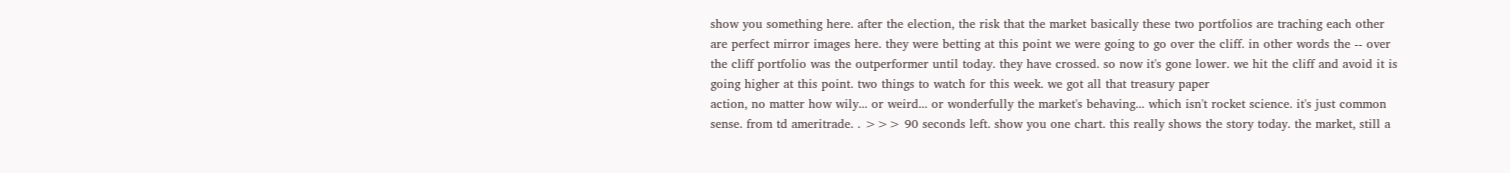show you something here. after the election, the risk that the market basically these two portfolios are traching each other are perfect mirror images here. they were betting at this point we were going to go over the cliff. in other words the -- over the cliff portfolio was the outperformer until today. they have crossed. so now it's gone lower. we hit the cliff and avoid it is going higher at this point. two things to watch for this week. we got all that treasury paper
action, no matter how wily... or weird... or wonderfully the market's behaving... which isn't rocket science. it's just common sense. from td ameritrade. . >>> 90 seconds left. show you one chart. this really shows the story today. the market, still a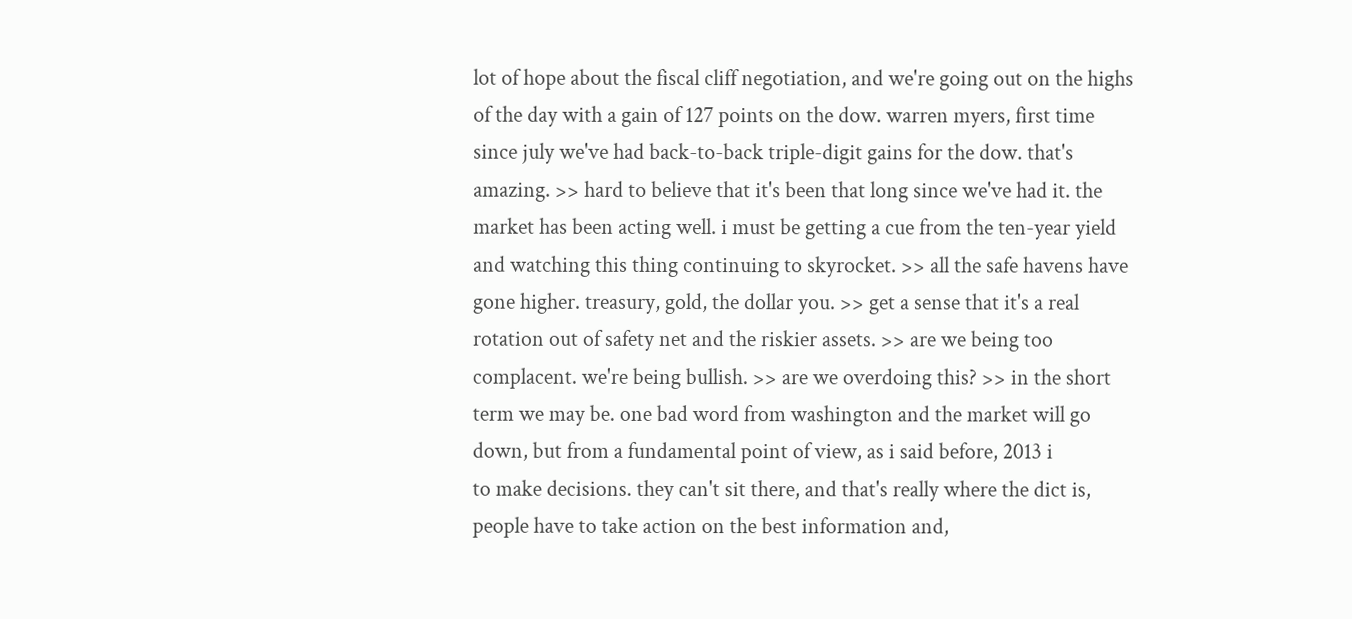lot of hope about the fiscal cliff negotiation, and we're going out on the highs of the day with a gain of 127 points on the dow. warren myers, first time since july we've had back-to-back triple-digit gains for the dow. that's amazing. >> hard to believe that it's been that long since we've had it. the market has been acting well. i must be getting a cue from the ten-year yield and watching this thing continuing to skyrocket. >> all the safe havens have gone higher. treasury, gold, the dollar you. >> get a sense that it's a real rotation out of safety net and the riskier assets. >> are we being too complacent. we're being bullish. >> are we overdoing this? >> in the short term we may be. one bad word from washington and the market will go down, but from a fundamental point of view, as i said before, 2013 i
to make decisions. they can't sit there, and that's really where the dict is, people have to take action on the best information and,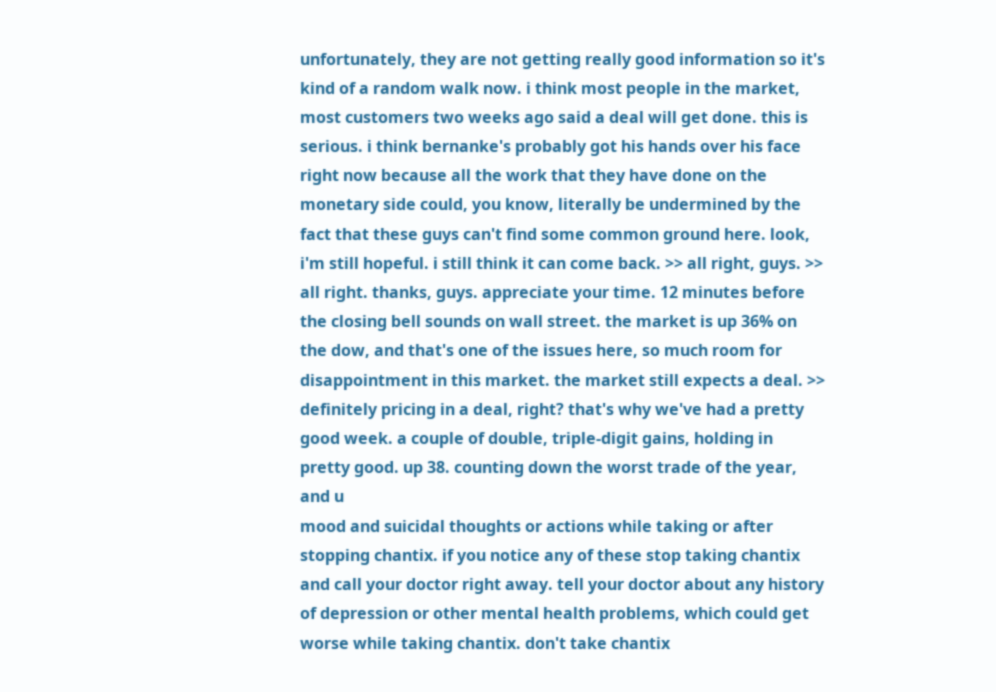unfortunately, they are not getting really good information so it's kind of a random walk now. i think most people in the market, most customers two weeks ago said a deal will get done. this is serious. i think bernanke's probably got his hands over his face right now because all the work that they have done on the monetary side could, you know, literally be undermined by the fact that these guys can't find some common ground here. look, i'm still hopeful. i still think it can come back. >> all right, guys. >> all right. thanks, guys. appreciate your time. 12 minutes before the closing bell sounds on wall street. the market is up 36% on the dow, and that's one of the issues here, so much room for disappointment in this market. the market still expects a deal. >> definitely pricing in a deal, right? that's why we've had a pretty good week. a couple of double, triple-digit gains, holding in pretty good. up 38. counting down the worst trade of the year, and u
mood and suicidal thoughts or actions while taking or after stopping chantix. if you notice any of these stop taking chantix and call your doctor right away. tell your doctor about any history of depression or other mental health problems, which could get worse while taking chantix. don't take chantix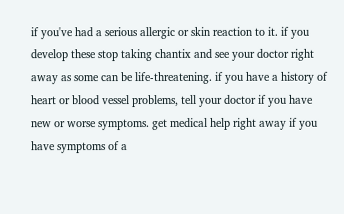if you've had a serious allergic or skin reaction to it. if you develop these stop taking chantix and see your doctor right away as some can be life-threatening. if you have a history of heart or blood vessel problems, tell your doctor if you have new or worse symptoms. get medical help right away if you have symptoms of a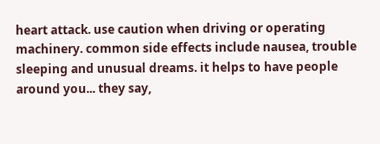heart attack. use caution when driving or operating machinery. common side effects include nausea, trouble sleeping and unusual dreams. it helps to have people around you... they say,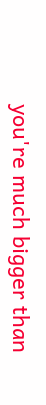you're much bigger than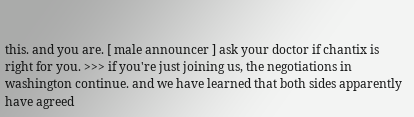this. and you are. [ male announcer ] ask your doctor if chantix is right for you. >>> if you're just joining us, the negotiations in washington continue. and we have learned that both sides apparently have agreed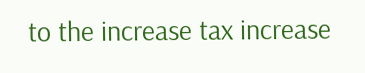to the increase tax increase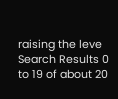raising the leve
Search Results 0 to 19 of about 20